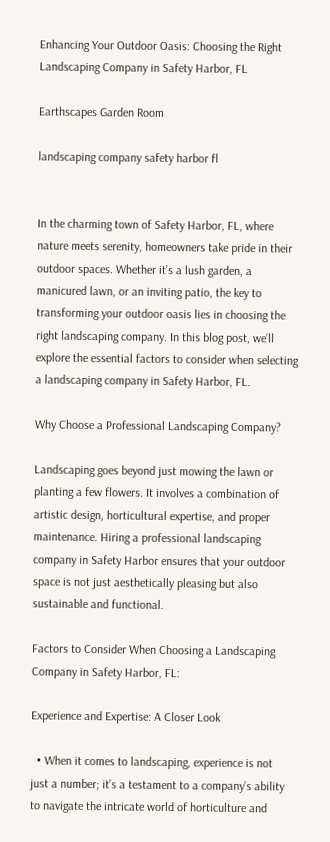Enhancing Your Outdoor Oasis: Choosing the Right Landscaping Company in Safety Harbor, FL

Earthscapes Garden Room

landscaping company safety harbor fl


In the charming town of Safety Harbor, FL, where nature meets serenity, homeowners take pride in their outdoor spaces. Whether it’s a lush garden, a manicured lawn, or an inviting patio, the key to transforming your outdoor oasis lies in choosing the right landscaping company. In this blog post, we’ll explore the essential factors to consider when selecting a landscaping company in Safety Harbor, FL.

Why Choose a Professional Landscaping Company?

Landscaping goes beyond just mowing the lawn or planting a few flowers. It involves a combination of artistic design, horticultural expertise, and proper maintenance. Hiring a professional landscaping company in Safety Harbor ensures that your outdoor space is not just aesthetically pleasing but also sustainable and functional.

Factors to Consider When Choosing a Landscaping Company in Safety Harbor, FL:

Experience and Expertise: A Closer Look

  • When it comes to landscaping, experience is not just a number; it’s a testament to a company’s ability to navigate the intricate world of horticulture and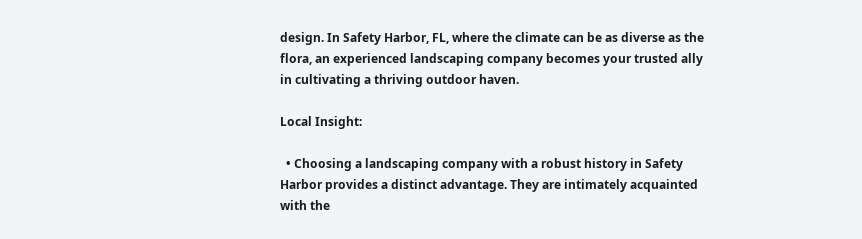design. In Safety Harbor, FL, where the climate can be as diverse as the flora, an experienced landscaping company becomes your trusted ally in cultivating a thriving outdoor haven.

Local Insight:

  • Choosing a landscaping company with a robust history in Safety Harbor provides a distinct advantage. They are intimately acquainted with the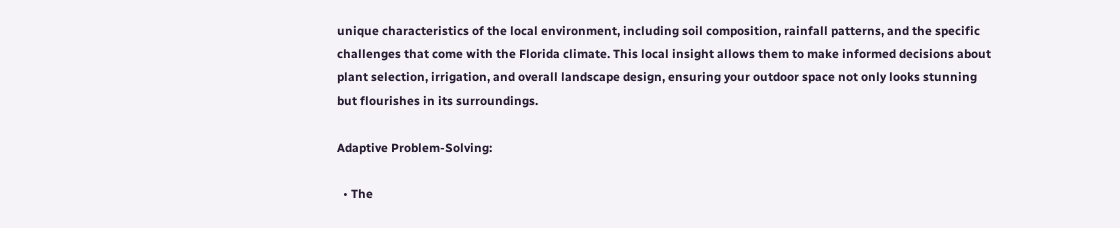unique characteristics of the local environment, including soil composition, rainfall patterns, and the specific challenges that come with the Florida climate. This local insight allows them to make informed decisions about plant selection, irrigation, and overall landscape design, ensuring your outdoor space not only looks stunning but flourishes in its surroundings.

Adaptive Problem-Solving:

  • The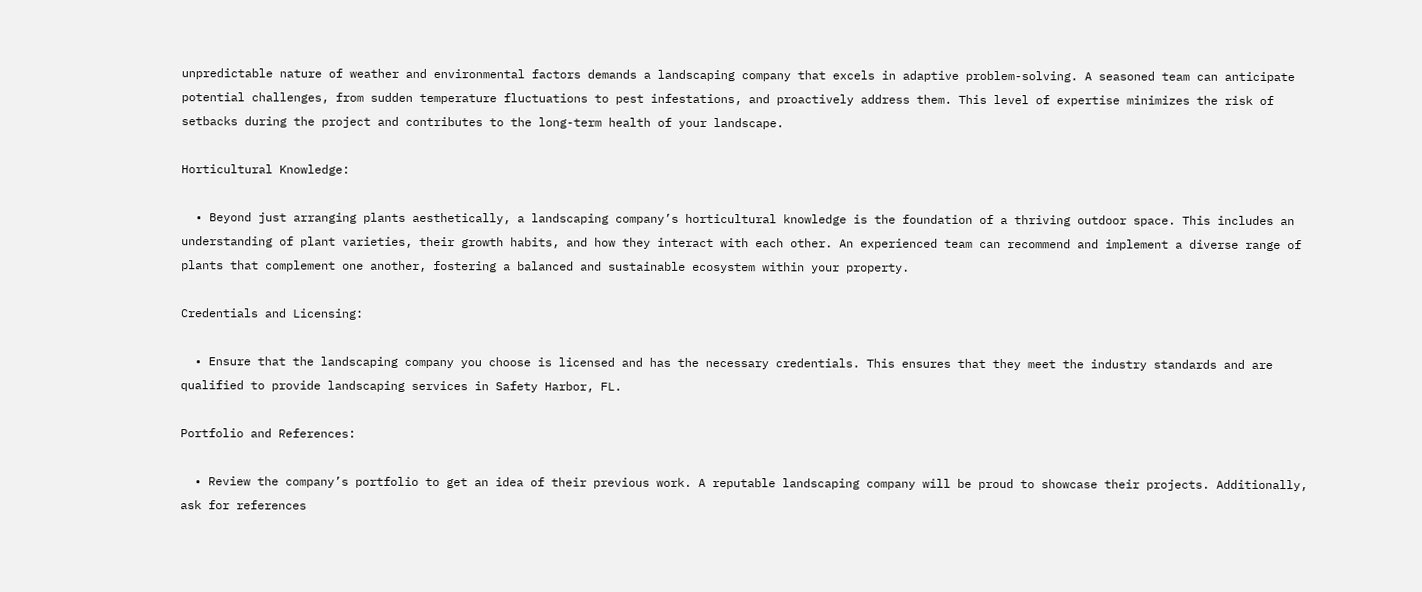unpredictable nature of weather and environmental factors demands a landscaping company that excels in adaptive problem-solving. A seasoned team can anticipate potential challenges, from sudden temperature fluctuations to pest infestations, and proactively address them. This level of expertise minimizes the risk of setbacks during the project and contributes to the long-term health of your landscape.

Horticultural Knowledge:

  • Beyond just arranging plants aesthetically, a landscaping company’s horticultural knowledge is the foundation of a thriving outdoor space. This includes an understanding of plant varieties, their growth habits, and how they interact with each other. An experienced team can recommend and implement a diverse range of plants that complement one another, fostering a balanced and sustainable ecosystem within your property.

Credentials and Licensing:

  • Ensure that the landscaping company you choose is licensed and has the necessary credentials. This ensures that they meet the industry standards and are qualified to provide landscaping services in Safety Harbor, FL.

Portfolio and References:

  • Review the company’s portfolio to get an idea of their previous work. A reputable landscaping company will be proud to showcase their projects. Additionally, ask for references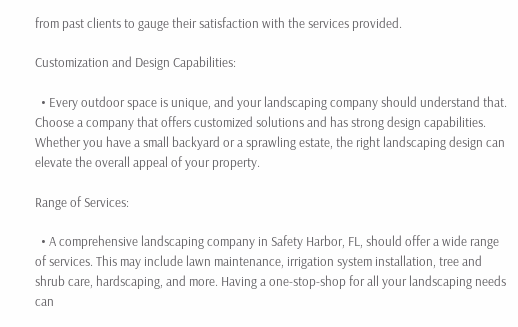from past clients to gauge their satisfaction with the services provided.

Customization and Design Capabilities:

  • Every outdoor space is unique, and your landscaping company should understand that. Choose a company that offers customized solutions and has strong design capabilities. Whether you have a small backyard or a sprawling estate, the right landscaping design can elevate the overall appeal of your property.

Range of Services:

  • A comprehensive landscaping company in Safety Harbor, FL, should offer a wide range of services. This may include lawn maintenance, irrigation system installation, tree and shrub care, hardscaping, and more. Having a one-stop-shop for all your landscaping needs can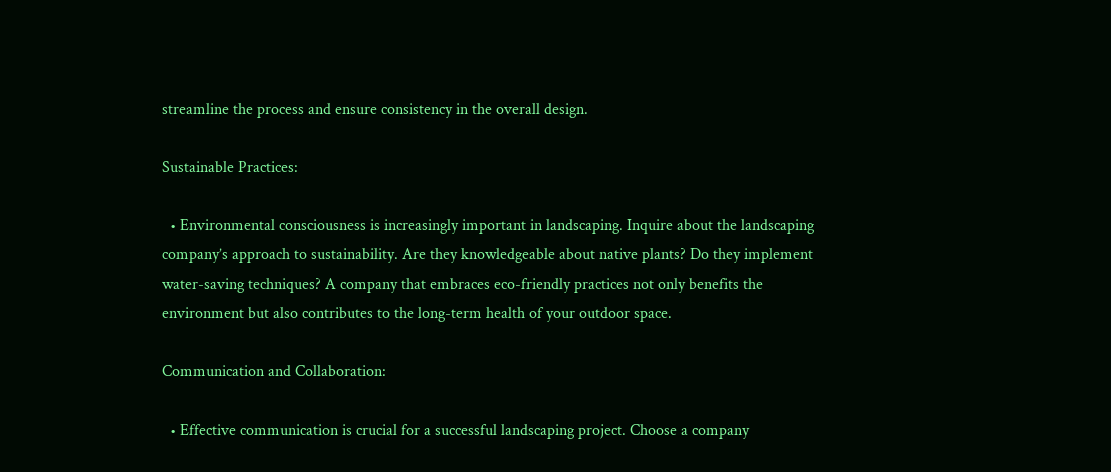streamline the process and ensure consistency in the overall design.

Sustainable Practices:

  • Environmental consciousness is increasingly important in landscaping. Inquire about the landscaping company’s approach to sustainability. Are they knowledgeable about native plants? Do they implement water-saving techniques? A company that embraces eco-friendly practices not only benefits the environment but also contributes to the long-term health of your outdoor space.

Communication and Collaboration:

  • Effective communication is crucial for a successful landscaping project. Choose a company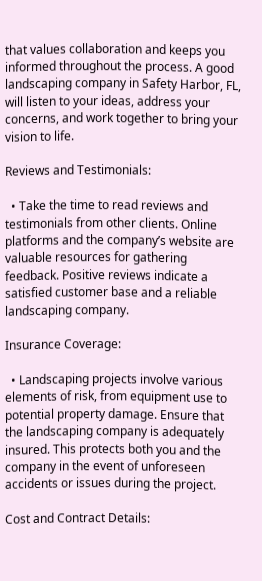that values collaboration and keeps you informed throughout the process. A good landscaping company in Safety Harbor, FL, will listen to your ideas, address your concerns, and work together to bring your vision to life.

Reviews and Testimonials:

  • Take the time to read reviews and testimonials from other clients. Online platforms and the company’s website are valuable resources for gathering feedback. Positive reviews indicate a satisfied customer base and a reliable landscaping company.

Insurance Coverage:

  • Landscaping projects involve various elements of risk, from equipment use to potential property damage. Ensure that the landscaping company is adequately insured. This protects both you and the company in the event of unforeseen accidents or issues during the project.

Cost and Contract Details: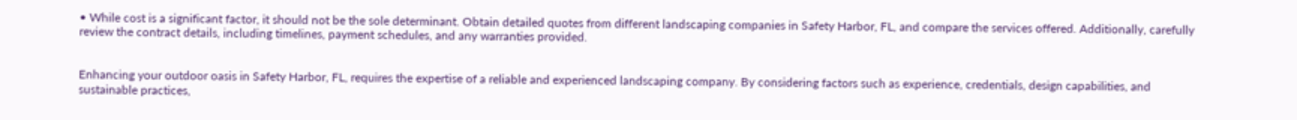• While cost is a significant factor, it should not be the sole determinant. Obtain detailed quotes from different landscaping companies in Safety Harbor, FL, and compare the services offered. Additionally, carefully review the contract details, including timelines, payment schedules, and any warranties provided.


Enhancing your outdoor oasis in Safety Harbor, FL, requires the expertise of a reliable and experienced landscaping company. By considering factors such as experience, credentials, design capabilities, and sustainable practices,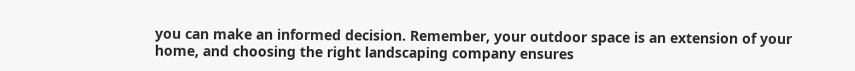you can make an informed decision. Remember, your outdoor space is an extension of your home, and choosing the right landscaping company ensures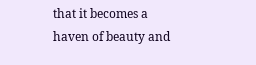that it becomes a haven of beauty and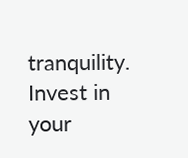tranquility. Invest in your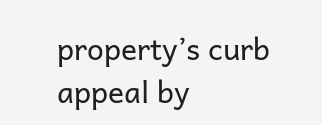property’s curb appeal by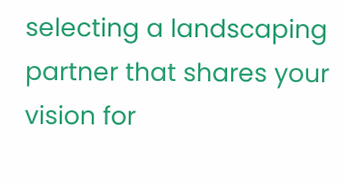selecting a landscaping partner that shares your vision for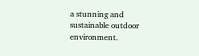a stunning and sustainable outdoor environment.